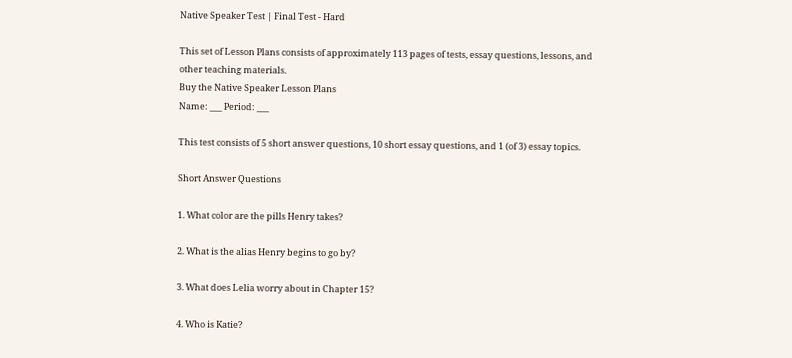Native Speaker Test | Final Test - Hard

This set of Lesson Plans consists of approximately 113 pages of tests, essay questions, lessons, and other teaching materials.
Buy the Native Speaker Lesson Plans
Name: ___ Period: ___

This test consists of 5 short answer questions, 10 short essay questions, and 1 (of 3) essay topics.

Short Answer Questions

1. What color are the pills Henry takes?

2. What is the alias Henry begins to go by?

3. What does Lelia worry about in Chapter 15?

4. Who is Katie?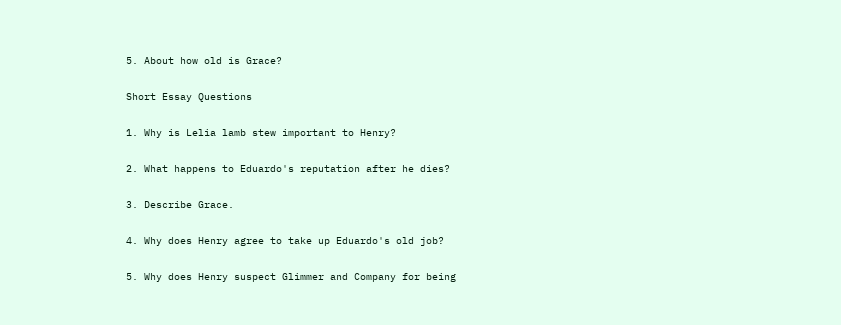5. About how old is Grace?

Short Essay Questions

1. Why is Lelia lamb stew important to Henry?

2. What happens to Eduardo's reputation after he dies?

3. Describe Grace.

4. Why does Henry agree to take up Eduardo's old job?

5. Why does Henry suspect Glimmer and Company for being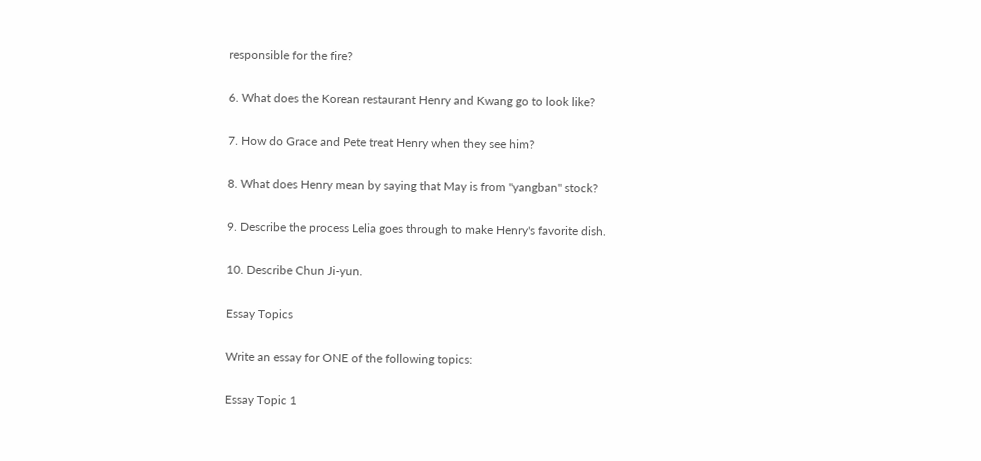responsible for the fire?

6. What does the Korean restaurant Henry and Kwang go to look like?

7. How do Grace and Pete treat Henry when they see him?

8. What does Henry mean by saying that May is from "yangban" stock?

9. Describe the process Lelia goes through to make Henry's favorite dish.

10. Describe Chun Ji-yun.

Essay Topics

Write an essay for ONE of the following topics:

Essay Topic 1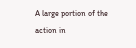A large portion of the action in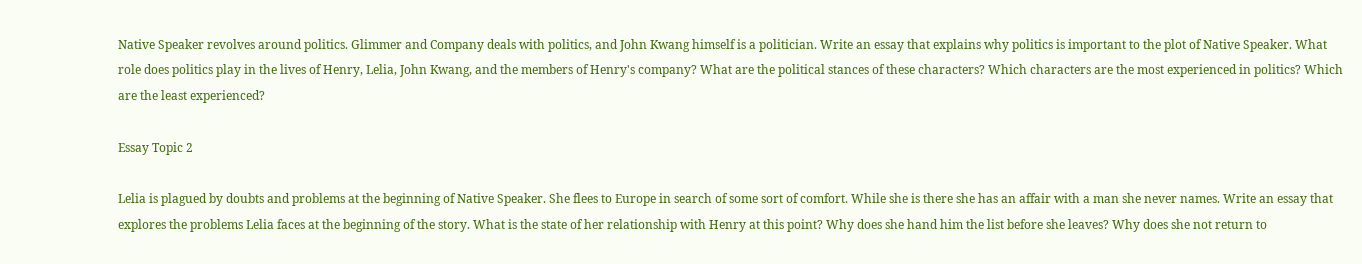Native Speaker revolves around politics. Glimmer and Company deals with politics, and John Kwang himself is a politician. Write an essay that explains why politics is important to the plot of Native Speaker. What role does politics play in the lives of Henry, Lelia, John Kwang, and the members of Henry's company? What are the political stances of these characters? Which characters are the most experienced in politics? Which are the least experienced?

Essay Topic 2

Lelia is plagued by doubts and problems at the beginning of Native Speaker. She flees to Europe in search of some sort of comfort. While she is there she has an affair with a man she never names. Write an essay that explores the problems Lelia faces at the beginning of the story. What is the state of her relationship with Henry at this point? Why does she hand him the list before she leaves? Why does she not return to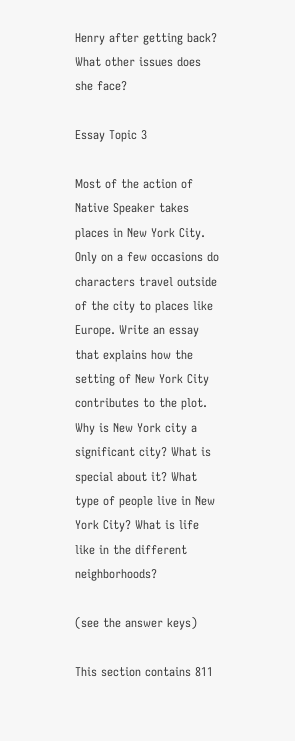Henry after getting back? What other issues does she face?

Essay Topic 3

Most of the action of Native Speaker takes places in New York City. Only on a few occasions do characters travel outside of the city to places like Europe. Write an essay that explains how the setting of New York City contributes to the plot. Why is New York city a significant city? What is special about it? What type of people live in New York City? What is life like in the different neighborhoods?

(see the answer keys)

This section contains 811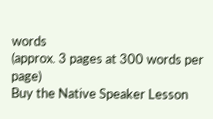words
(approx. 3 pages at 300 words per page)
Buy the Native Speaker Lesson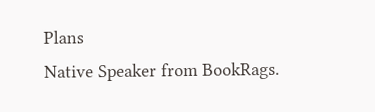Plans
Native Speaker from BookRags.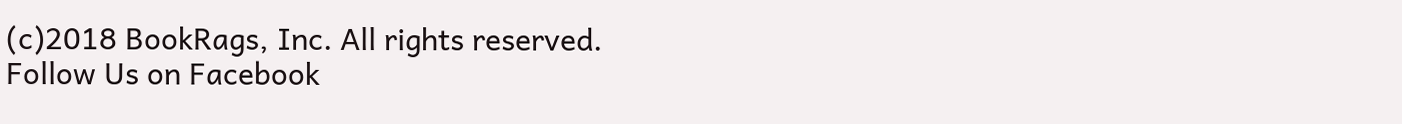(c)2018 BookRags, Inc. All rights reserved.
Follow Us on Facebook